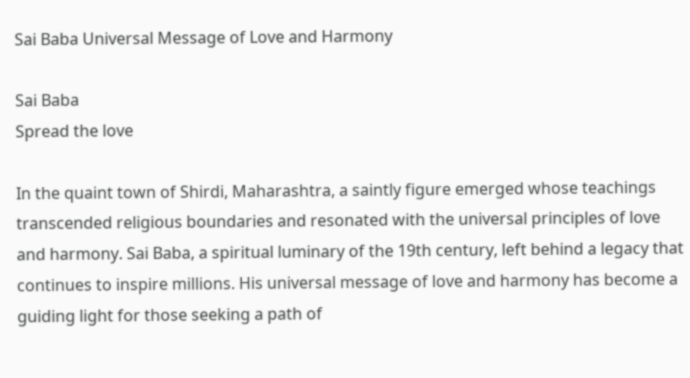Sai Baba Universal Message of Love and Harmony

Sai Baba
Spread the love

In the quaint town of Shirdi, Maharashtra, a saintly figure emerged whose teachings transcended religious boundaries and resonated with the universal principles of love and harmony. Sai Baba, a spiritual luminary of the 19th century, left behind a legacy that continues to inspire millions. His universal message of love and harmony has become a guiding light for those seeking a path of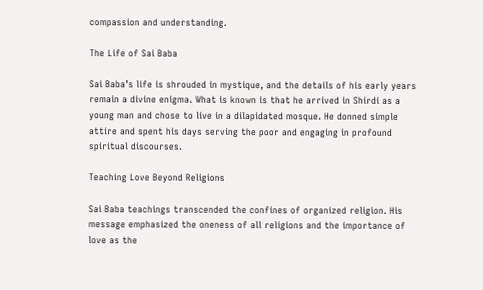compassion and understanding.

The Life of Sai Baba

Sai Baba’s life is shrouded in mystique, and the details of his early years remain a divine enigma. What is known is that he arrived in Shirdi as a young man and chose to live in a dilapidated mosque. He donned simple attire and spent his days serving the poor and engaging in profound spiritual discourses.

Teaching Love Beyond Religions

Sai Baba teachings transcended the confines of organized religion. His message emphasized the oneness of all religions and the importance of love as the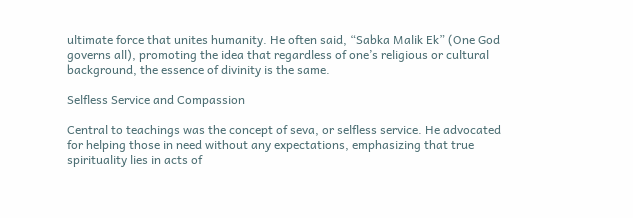ultimate force that unites humanity. He often said, “Sabka Malik Ek” (One God governs all), promoting the idea that regardless of one’s religious or cultural background, the essence of divinity is the same.

Selfless Service and Compassion

Central to teachings was the concept of seva, or selfless service. He advocated for helping those in need without any expectations, emphasizing that true spirituality lies in acts of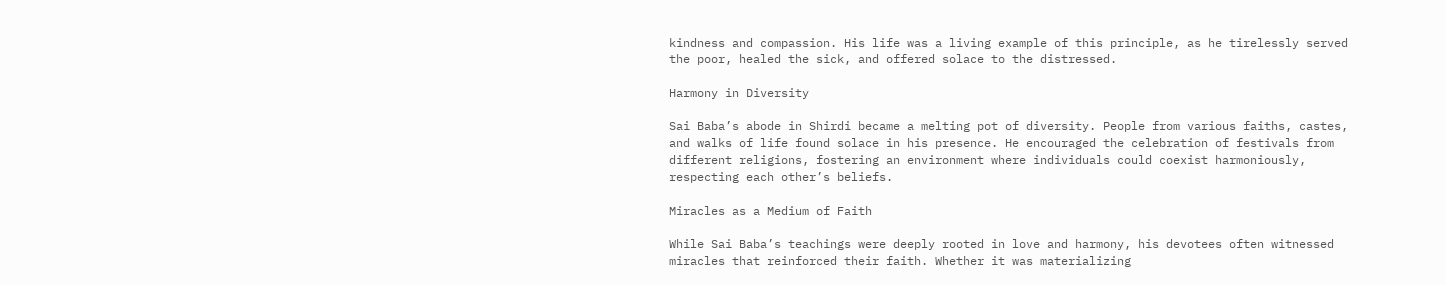kindness and compassion. His life was a living example of this principle, as he tirelessly served the poor, healed the sick, and offered solace to the distressed.

Harmony in Diversity

Sai Baba’s abode in Shirdi became a melting pot of diversity. People from various faiths, castes, and walks of life found solace in his presence. He encouraged the celebration of festivals from different religions, fostering an environment where individuals could coexist harmoniously, respecting each other’s beliefs.

Miracles as a Medium of Faith

While Sai Baba’s teachings were deeply rooted in love and harmony, his devotees often witnessed miracles that reinforced their faith. Whether it was materializing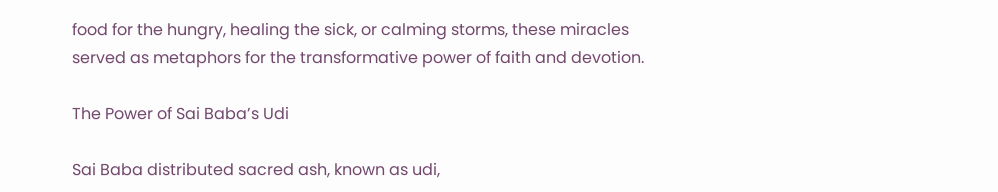food for the hungry, healing the sick, or calming storms, these miracles served as metaphors for the transformative power of faith and devotion.

The Power of Sai Baba’s Udi

Sai Baba distributed sacred ash, known as udi,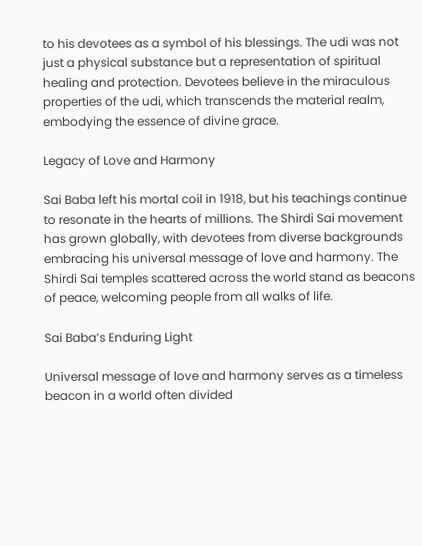to his devotees as a symbol of his blessings. The udi was not just a physical substance but a representation of spiritual healing and protection. Devotees believe in the miraculous properties of the udi, which transcends the material realm, embodying the essence of divine grace.

Legacy of Love and Harmony

Sai Baba left his mortal coil in 1918, but his teachings continue to resonate in the hearts of millions. The Shirdi Sai movement has grown globally, with devotees from diverse backgrounds embracing his universal message of love and harmony. The Shirdi Sai temples scattered across the world stand as beacons of peace, welcoming people from all walks of life.

Sai Baba’s Enduring Light

Universal message of love and harmony serves as a timeless beacon in a world often divided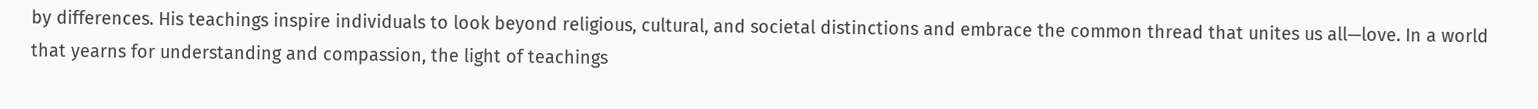by differences. His teachings inspire individuals to look beyond religious, cultural, and societal distinctions and embrace the common thread that unites us all—love. In a world that yearns for understanding and compassion, the light of teachings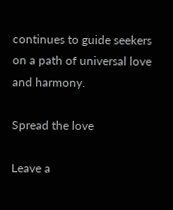continues to guide seekers on a path of universal love and harmony.

Spread the love

Leave a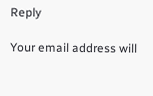Reply

Your email address will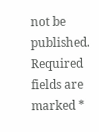not be published. Required fields are marked *